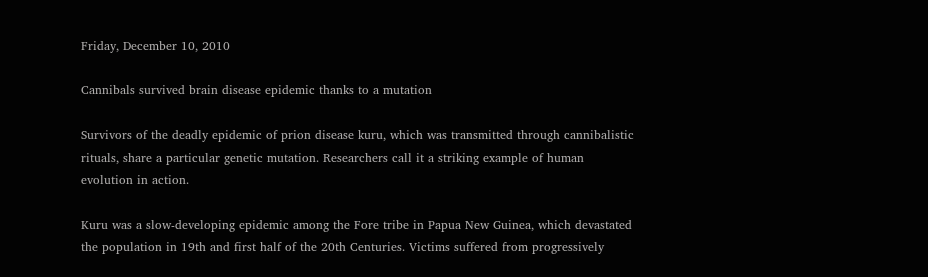Friday, December 10, 2010

Cannibals survived brain disease epidemic thanks to a mutation

Survivors of the deadly epidemic of prion disease kuru, which was transmitted through cannibalistic rituals, share a particular genetic mutation. Researchers call it a striking example of human evolution in action.

Kuru was a slow-developing epidemic among the Fore tribe in Papua New Guinea, which devastated the population in 19th and first half of the 20th Centuries. Victims suffered from progressively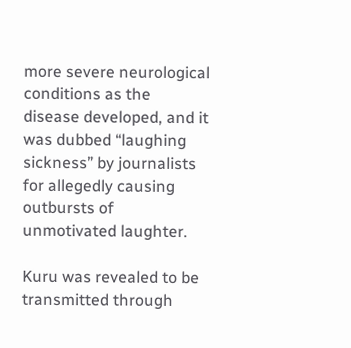more severe neurological conditions as the disease developed, and it was dubbed “laughing sickness” by journalists for allegedly causing outbursts of unmotivated laughter.

Kuru was revealed to be transmitted through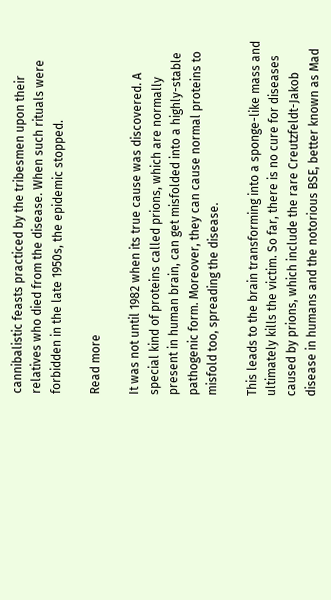cannibalistic feasts practiced by the tribesmen upon their relatives who died from the disease. When such rituals were forbidden in the late 1950s, the epidemic stopped.

Read more

It was not until 1982 when its true cause was discovered. A special kind of proteins called prions, which are normally present in human brain, can get misfolded into a highly-stable pathogenic form. Moreover, they can cause normal proteins to misfold too, spreading the disease.

This leads to the brain transforming into a sponge-like mass and ultimately kills the victim. So far, there is no cure for diseases caused by prions, which include the rare Creutzfeldt-Jakob disease in humans and the notorious BSE, better known as Mad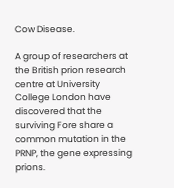Cow Disease.

A group of researchers at the British prion research centre at University College London have discovered that the surviving Fore share a common mutation in the PRNP, the gene expressing prions.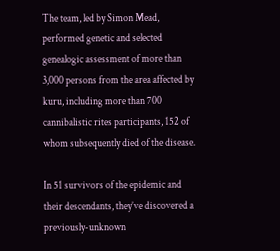The team, led by Simon Mead, performed genetic and selected genealogic assessment of more than 3,000 persons from the area affected by kuru, including more than 700 cannibalistic rites participants, 152 of whom subsequently died of the disease.

In 51 survivors of the epidemic and their descendants, they’ve discovered a previously-unknown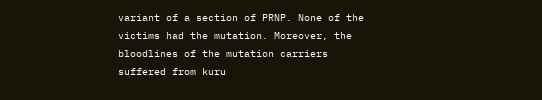variant of a section of PRNP. None of the victims had the mutation. Moreover, the bloodlines of the mutation carriers suffered from kuru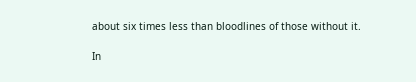about six times less than bloodlines of those without it.

In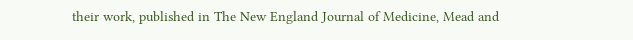their work, published in The New England Journal of Medicine, Mead and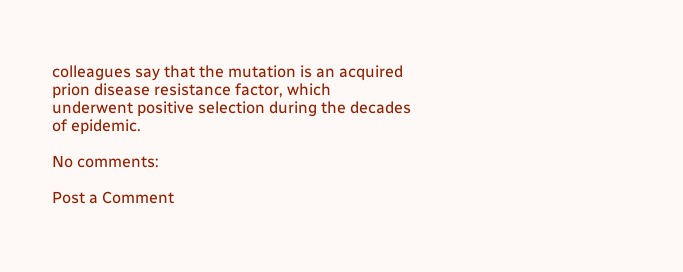colleagues say that the mutation is an acquired prion disease resistance factor, which underwent positive selection during the decades of epidemic.

No comments:

Post a Comment